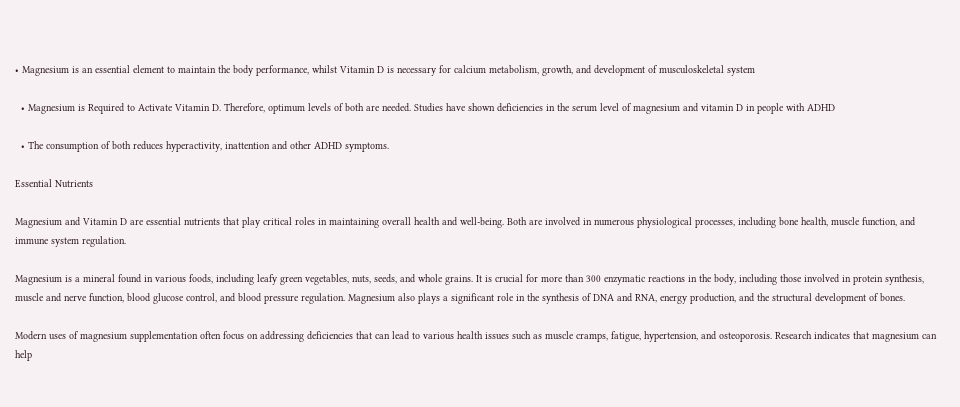• Magnesium is an essential element to maintain the body performance, whilst Vitamin D is necessary for calcium metabolism, growth, and development of musculoskeletal system

  • Magnesium is Required to Activate Vitamin D. Therefore, optimum levels of both are needed. Studies have shown deficiencies in the serum level of magnesium and vitamin D in people with ADHD

  • The consumption of both reduces hyperactivity, inattention and other ADHD symptoms.

Essential Nutrients

Magnesium and Vitamin D are essential nutrients that play critical roles in maintaining overall health and well-being. Both are involved in numerous physiological processes, including bone health, muscle function, and immune system regulation.

Magnesium is a mineral found in various foods, including leafy green vegetables, nuts, seeds, and whole grains. It is crucial for more than 300 enzymatic reactions in the body, including those involved in protein synthesis, muscle and nerve function, blood glucose control, and blood pressure regulation. Magnesium also plays a significant role in the synthesis of DNA and RNA, energy production, and the structural development of bones.

Modern uses of magnesium supplementation often focus on addressing deficiencies that can lead to various health issues such as muscle cramps, fatigue, hypertension, and osteoporosis. Research indicates that magnesium can help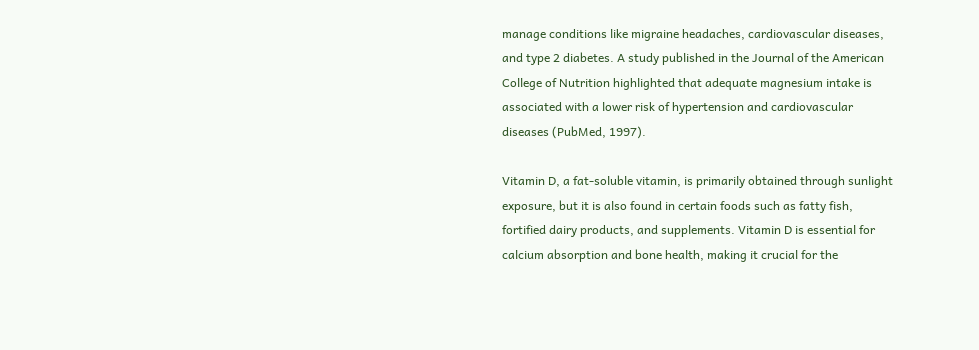manage conditions like migraine headaches, cardiovascular diseases, and type 2 diabetes. A study published in the Journal of the American College of Nutrition highlighted that adequate magnesium intake is associated with a lower risk of hypertension and cardiovascular diseases (PubMed, 1997).

Vitamin D, a fat-soluble vitamin, is primarily obtained through sunlight exposure, but it is also found in certain foods such as fatty fish, fortified dairy products, and supplements. Vitamin D is essential for calcium absorption and bone health, making it crucial for the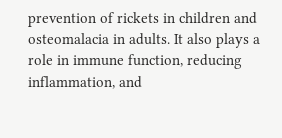prevention of rickets in children and osteomalacia in adults. It also plays a role in immune function, reducing inflammation, and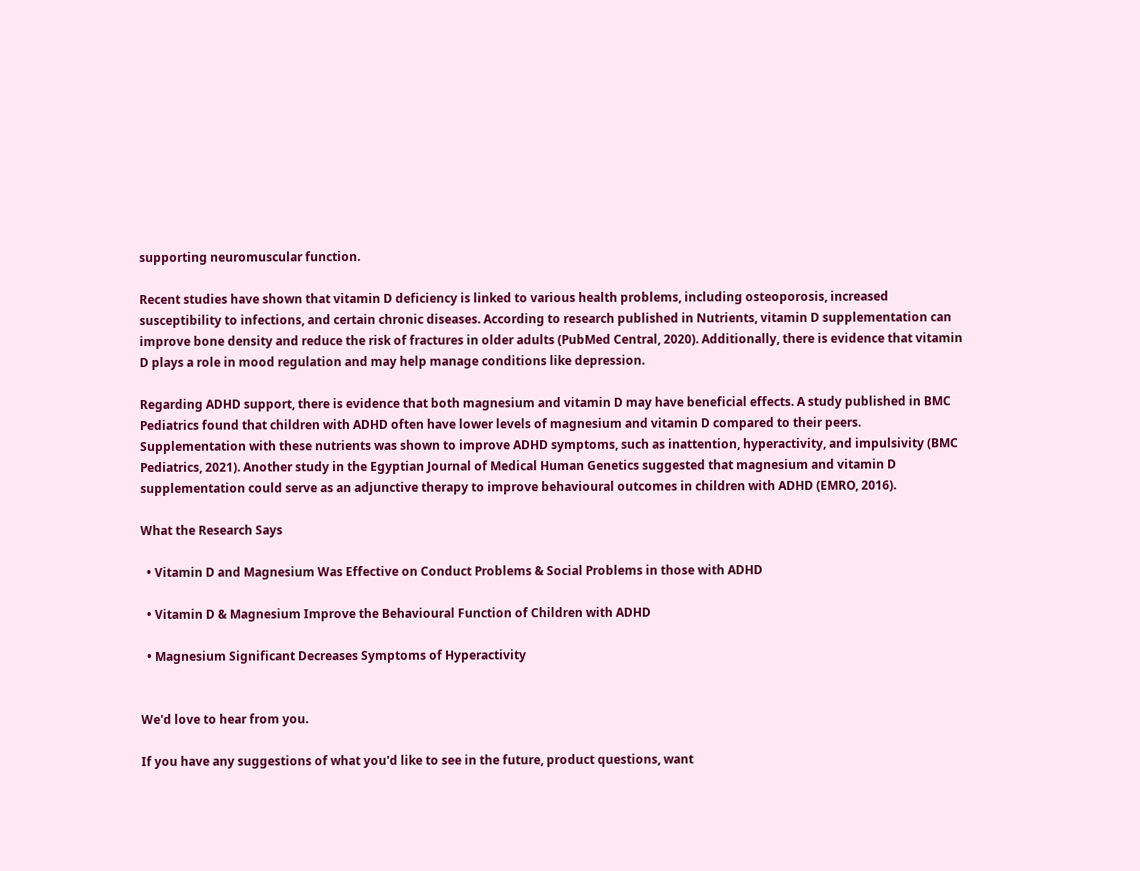supporting neuromuscular function.

Recent studies have shown that vitamin D deficiency is linked to various health problems, including osteoporosis, increased susceptibility to infections, and certain chronic diseases. According to research published in Nutrients, vitamin D supplementation can improve bone density and reduce the risk of fractures in older adults (PubMed Central, 2020). Additionally, there is evidence that vitamin D plays a role in mood regulation and may help manage conditions like depression.

Regarding ADHD support, there is evidence that both magnesium and vitamin D may have beneficial effects. A study published in BMC Pediatrics found that children with ADHD often have lower levels of magnesium and vitamin D compared to their peers. Supplementation with these nutrients was shown to improve ADHD symptoms, such as inattention, hyperactivity, and impulsivity (BMC Pediatrics, 2021). Another study in the Egyptian Journal of Medical Human Genetics suggested that magnesium and vitamin D supplementation could serve as an adjunctive therapy to improve behavioural outcomes in children with ADHD (EMRO, 2016).

What the Research Says

  • Vitamin D and Magnesium Was Effective on Conduct Problems & Social Problems in those with ADHD

  • Vitamin D & Magnesium Improve the Behavioural Function of Children with ADHD

  • Magnesium Significant Decreases Symptoms of Hyperactivity


We'd love to hear from you.

If you have any suggestions of what you'd like to see in the future, product questions, want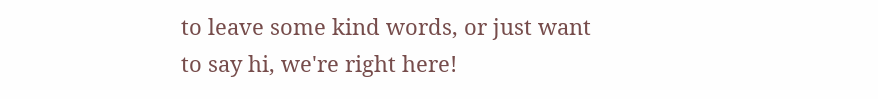to leave some kind words, or just want to say hi, we're right here!